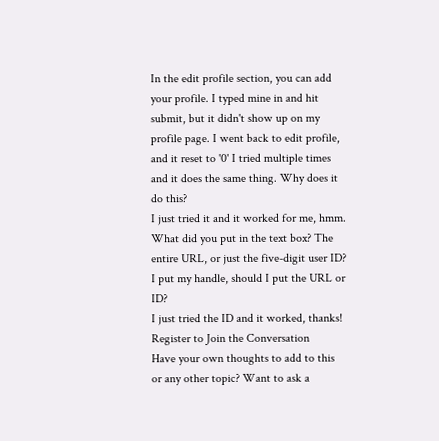In the edit profile section, you can add your profile. I typed mine in and hit submit, but it didn't show up on my profile page. I went back to edit profile, and it reset to '0' I tried multiple times and it does the same thing. Why does it do this?
I just tried it and it worked for me, hmm.
What did you put in the text box? The entire URL, or just the five-digit user ID?
I put my handle, should I put the URL or ID?
I just tried the ID and it worked, thanks!
Register to Join the Conversation
Have your own thoughts to add to this or any other topic? Want to ask a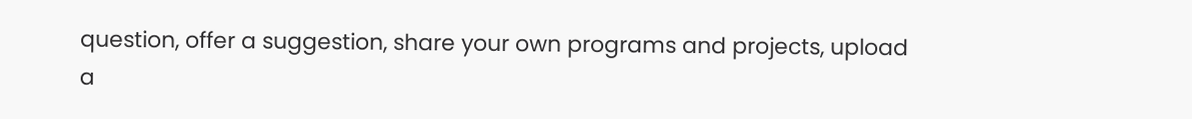question, offer a suggestion, share your own programs and projects, upload a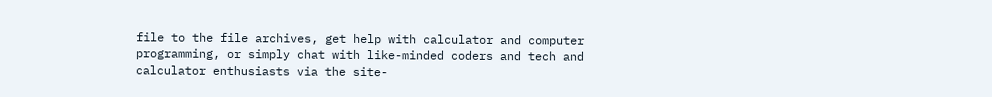file to the file archives, get help with calculator and computer programming, or simply chat with like-minded coders and tech and calculator enthusiasts via the site-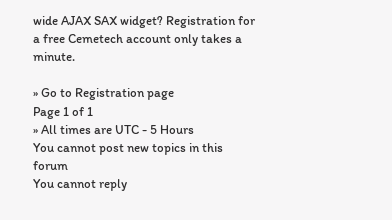wide AJAX SAX widget? Registration for a free Cemetech account only takes a minute.

» Go to Registration page
Page 1 of 1
» All times are UTC - 5 Hours
You cannot post new topics in this forum
You cannot reply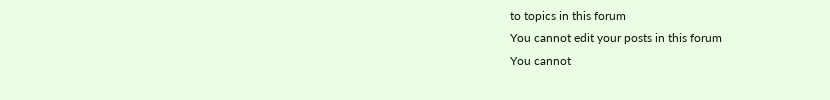to topics in this forum
You cannot edit your posts in this forum
You cannot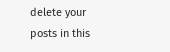delete your posts in this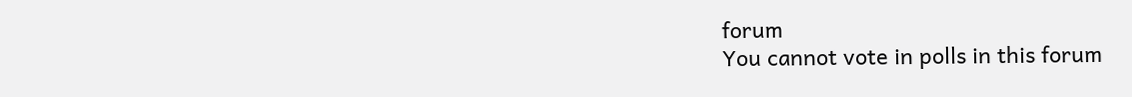forum
You cannot vote in polls in this forum